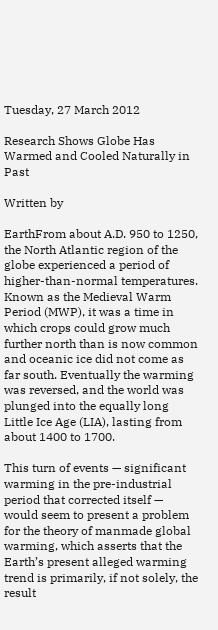Tuesday, 27 March 2012

Research Shows Globe Has Warmed and Cooled Naturally in Past

Written by

EarthFrom about A.D. 950 to 1250, the North Atlantic region of the globe experienced a period of higher-than-normal temperatures. Known as the Medieval Warm Period (MWP), it was a time in which crops could grow much further north than is now common and oceanic ice did not come as far south. Eventually the warming was reversed, and the world was plunged into the equally long Little Ice Age (LIA), lasting from about 1400 to 1700.

This turn of events — significant warming in the pre-industrial period that corrected itself — would seem to present a problem for the theory of manmade global warming, which asserts that the Earth’s present alleged warming trend is primarily, if not solely, the result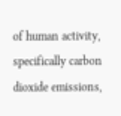of human activity, specifically carbon dioxide emissions,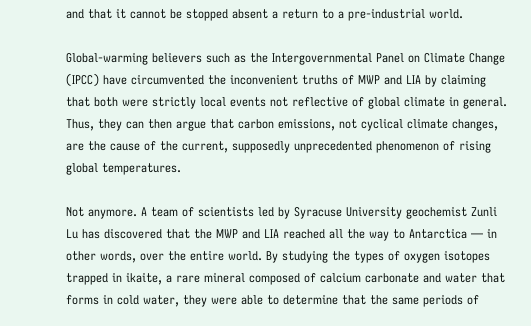and that it cannot be stopped absent a return to a pre-industrial world.

Global-warming believers such as the Intergovernmental Panel on Climate Change (IPCC) have circumvented the inconvenient truths of MWP and LIA by claiming that both were strictly local events not reflective of global climate in general. Thus, they can then argue that carbon emissions, not cyclical climate changes, are the cause of the current, supposedly unprecedented phenomenon of rising global temperatures.

Not anymore. A team of scientists led by Syracuse University geochemist Zunli Lu has discovered that the MWP and LIA reached all the way to Antarctica — in other words, over the entire world. By studying the types of oxygen isotopes trapped in ikaite, a rare mineral composed of calcium carbonate and water that forms in cold water, they were able to determine that the same periods of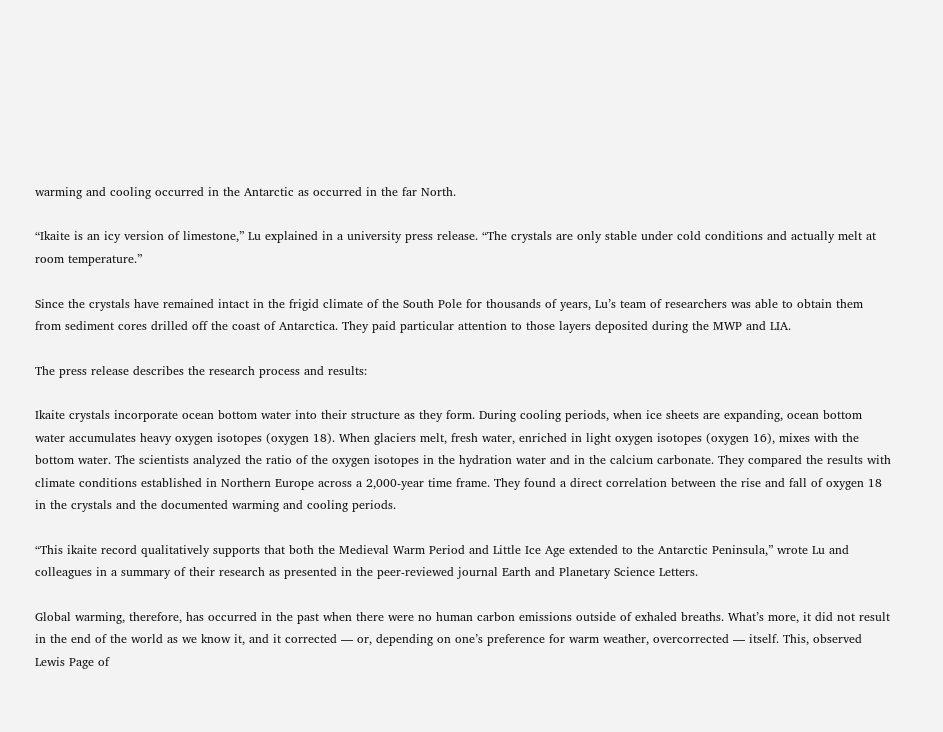warming and cooling occurred in the Antarctic as occurred in the far North.

“Ikaite is an icy version of limestone,” Lu explained in a university press release. “The crystals are only stable under cold conditions and actually melt at room temperature.”

Since the crystals have remained intact in the frigid climate of the South Pole for thousands of years, Lu’s team of researchers was able to obtain them from sediment cores drilled off the coast of Antarctica. They paid particular attention to those layers deposited during the MWP and LIA.

The press release describes the research process and results:

Ikaite crystals incorporate ocean bottom water into their structure as they form. During cooling periods, when ice sheets are expanding, ocean bottom water accumulates heavy oxygen isotopes (oxygen 18). When glaciers melt, fresh water, enriched in light oxygen isotopes (oxygen 16), mixes with the bottom water. The scientists analyzed the ratio of the oxygen isotopes in the hydration water and in the calcium carbonate. They compared the results with climate conditions established in Northern Europe across a 2,000-year time frame. They found a direct correlation between the rise and fall of oxygen 18 in the crystals and the documented warming and cooling periods.

“This ikaite record qualitatively supports that both the Medieval Warm Period and Little Ice Age extended to the Antarctic Peninsula,” wrote Lu and colleagues in a summary of their research as presented in the peer-reviewed journal Earth and Planetary Science Letters.

Global warming, therefore, has occurred in the past when there were no human carbon emissions outside of exhaled breaths. What’s more, it did not result in the end of the world as we know it, and it corrected — or, depending on one’s preference for warm weather, overcorrected — itself. This, observed Lewis Page of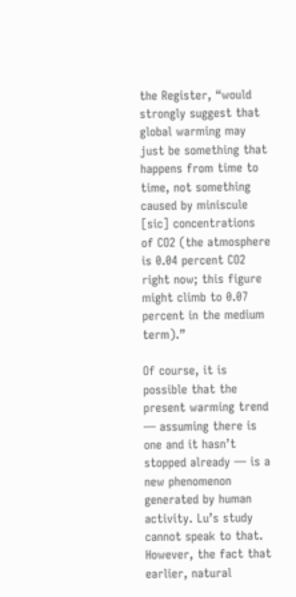the Register, “would strongly suggest that global warming may just be something that happens from time to time, not something caused by miniscule [sic] concentrations of CO2 (the atmosphere is 0.04 percent CO2 right now; this figure might climb to 0.07 percent in the medium term).”

Of course, it is possible that the present warming trend — assuming there is one and it hasn’t stopped already — is a new phenomenon generated by human activity. Lu’s study cannot speak to that. However, the fact that earlier, natural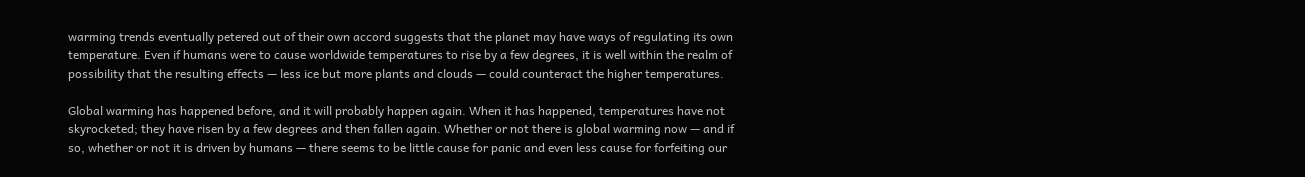warming trends eventually petered out of their own accord suggests that the planet may have ways of regulating its own temperature. Even if humans were to cause worldwide temperatures to rise by a few degrees, it is well within the realm of possibility that the resulting effects — less ice but more plants and clouds — could counteract the higher temperatures.

Global warming has happened before, and it will probably happen again. When it has happened, temperatures have not skyrocketed; they have risen by a few degrees and then fallen again. Whether or not there is global warming now — and if so, whether or not it is driven by humans — there seems to be little cause for panic and even less cause for forfeiting our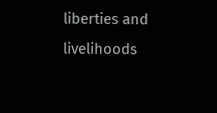liberties and livelihoods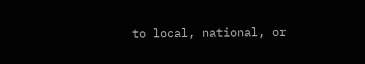to local, national, or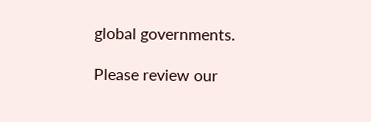global governments.

Please review our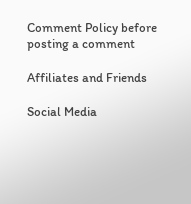Comment Policy before posting a comment

Affiliates and Friends

Social Media